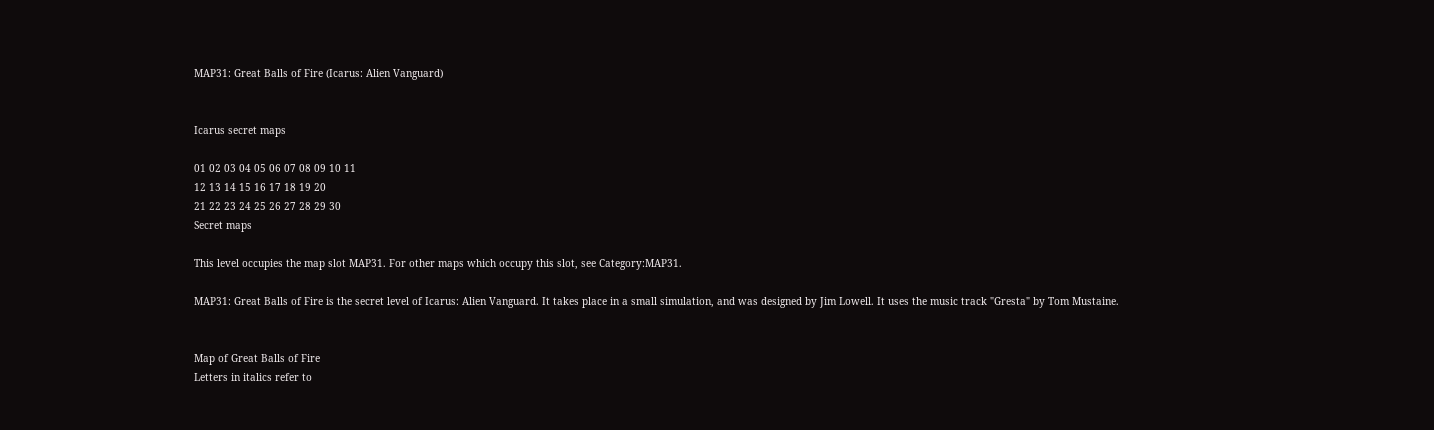MAP31: Great Balls of Fire (Icarus: Alien Vanguard)


Icarus secret maps

01 02 03 04 05 06 07 08 09 10 11
12 13 14 15 16 17 18 19 20
21 22 23 24 25 26 27 28 29 30
Secret maps

This level occupies the map slot MAP31. For other maps which occupy this slot, see Category:MAP31.

MAP31: Great Balls of Fire is the secret level of Icarus: Alien Vanguard. It takes place in a small simulation, and was designed by Jim Lowell. It uses the music track "Gresta" by Tom Mustaine.


Map of Great Balls of Fire
Letters in italics refer to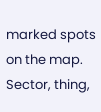marked spots on the map. Sector, thing,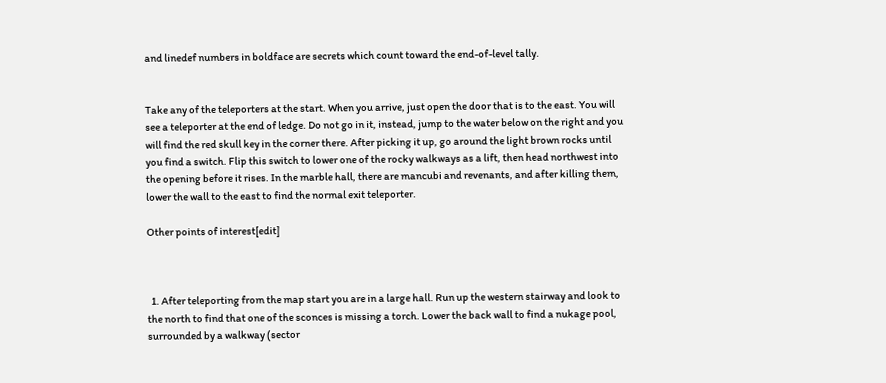and linedef numbers in boldface are secrets which count toward the end-of-level tally.


Take any of the teleporters at the start. When you arrive, just open the door that is to the east. You will see a teleporter at the end of ledge. Do not go in it, instead, jump to the water below on the right and you will find the red skull key in the corner there. After picking it up, go around the light brown rocks until you find a switch. Flip this switch to lower one of the rocky walkways as a lift, then head northwest into the opening before it rises. In the marble hall, there are mancubi and revenants, and after killing them, lower the wall to the east to find the normal exit teleporter.

Other points of interest[edit]



  1. After teleporting from the map start you are in a large hall. Run up the western stairway and look to the north to find that one of the sconces is missing a torch. Lower the back wall to find a nukage pool, surrounded by a walkway (sector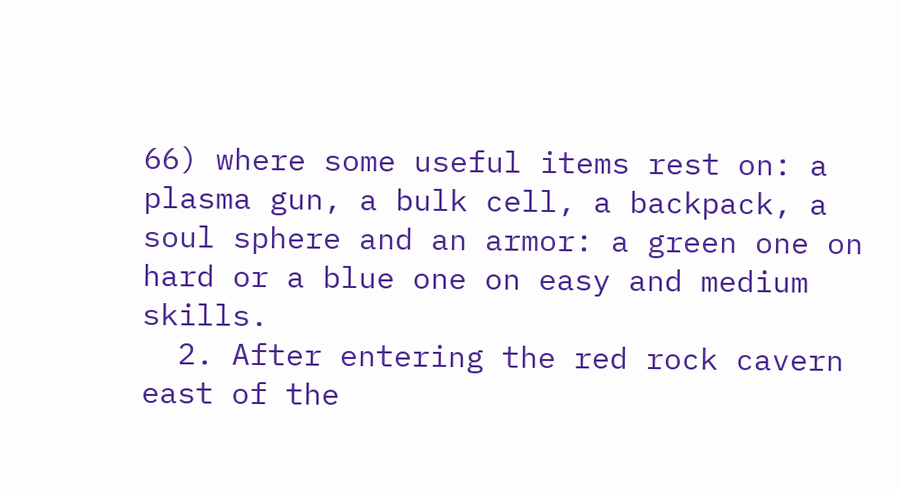66) where some useful items rest on: a plasma gun, a bulk cell, a backpack, a soul sphere and an armor: a green one on hard or a blue one on easy and medium skills.
  2. After entering the red rock cavern east of the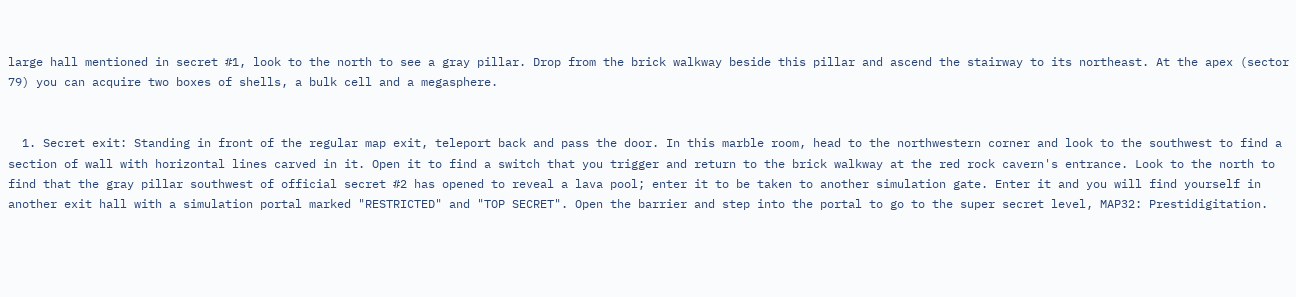large hall mentioned in secret #1, look to the north to see a gray pillar. Drop from the brick walkway beside this pillar and ascend the stairway to its northeast. At the apex (sector 79) you can acquire two boxes of shells, a bulk cell and a megasphere.


  1. Secret exit: Standing in front of the regular map exit, teleport back and pass the door. In this marble room, head to the northwestern corner and look to the southwest to find a section of wall with horizontal lines carved in it. Open it to find a switch that you trigger and return to the brick walkway at the red rock cavern's entrance. Look to the north to find that the gray pillar southwest of official secret #2 has opened to reveal a lava pool; enter it to be taken to another simulation gate. Enter it and you will find yourself in another exit hall with a simulation portal marked "RESTRICTED" and "TOP SECRET". Open the barrier and step into the portal to go to the super secret level, MAP32: Prestidigitation.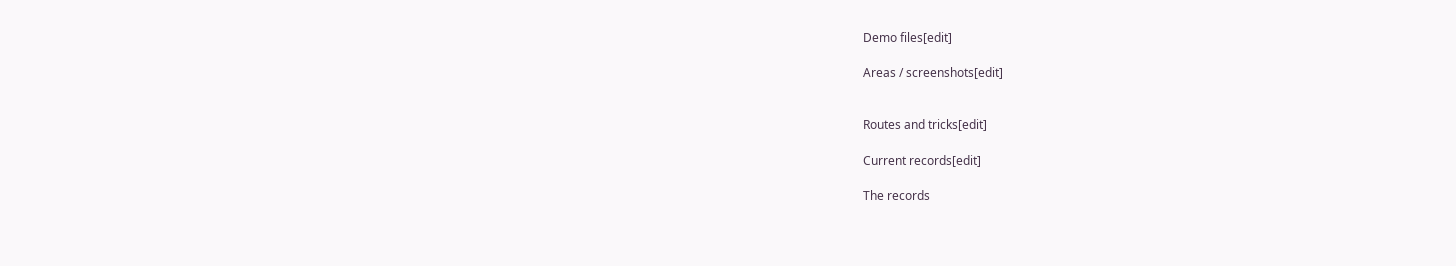Demo files[edit]

Areas / screenshots[edit]


Routes and tricks[edit]

Current records[edit]

The records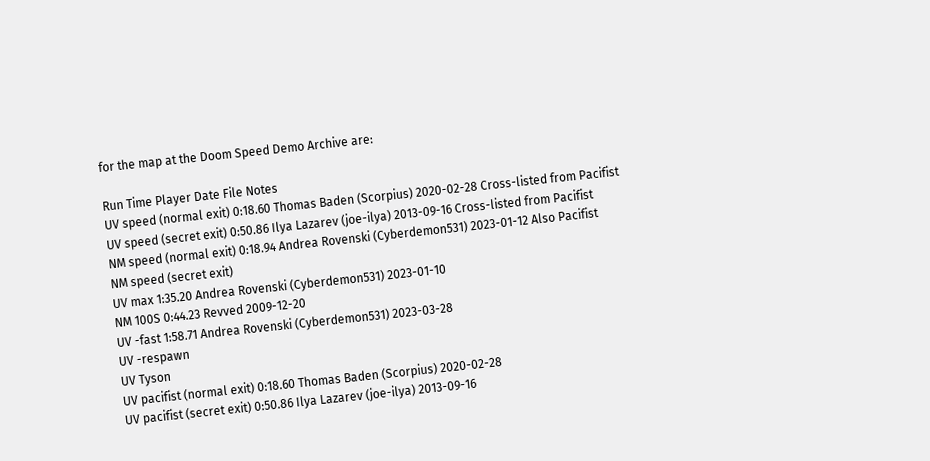for the map at the Doom Speed Demo Archive are:

Run Time Player Date File Notes
UV speed (normal exit) 0:18.60 Thomas Baden (Scorpius) 2020-02-28 Cross-listed from Pacifist
UV speed (secret exit) 0:50.86 Ilya Lazarev (joe-ilya) 2013-09-16 Cross-listed from Pacifist
NM speed (normal exit) 0:18.94 Andrea Rovenski (Cyberdemon531) 2023-01-12 Also Pacifist
NM speed (secret exit)
UV max 1:35.20 Andrea Rovenski (Cyberdemon531) 2023-01-10
NM 100S 0:44.23 Revved 2009-12-20
UV -fast 1:58.71 Andrea Rovenski (Cyberdemon531) 2023-03-28
UV -respawn
UV Tyson
UV pacifist (normal exit) 0:18.60 Thomas Baden (Scorpius) 2020-02-28
UV pacifist (secret exit) 0:50.86 Ilya Lazarev (joe-ilya) 2013-09-16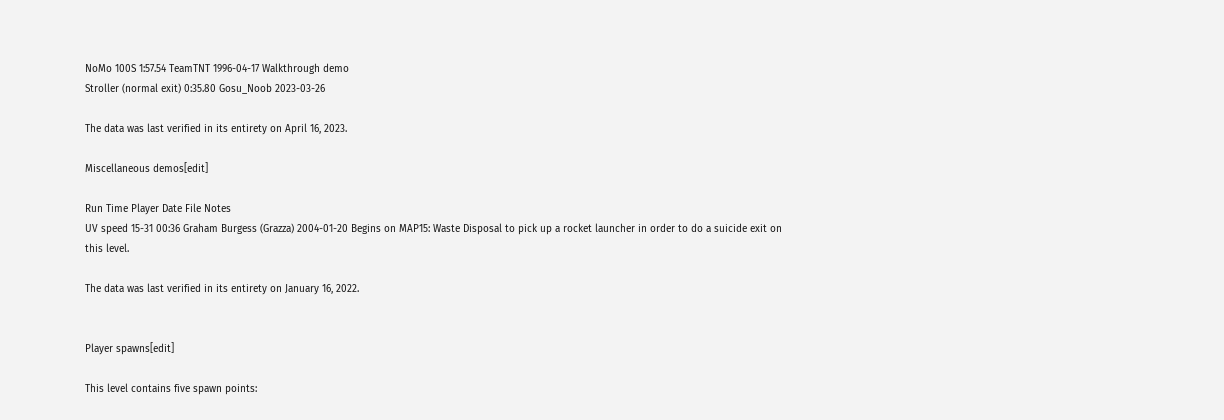NoMo 100S 1:57.54 TeamTNT 1996-04-17 Walkthrough demo
Stroller (normal exit) 0:35.80 Gosu_Noob 2023-03-26

The data was last verified in its entirety on April 16, 2023.

Miscellaneous demos[edit]

Run Time Player Date File Notes
UV speed 15-31 00:36 Graham Burgess (Grazza) 2004-01-20 Begins on MAP15: Waste Disposal to pick up a rocket launcher in order to do a suicide exit on this level.

The data was last verified in its entirety on January 16, 2022.


Player spawns[edit]

This level contains five spawn points: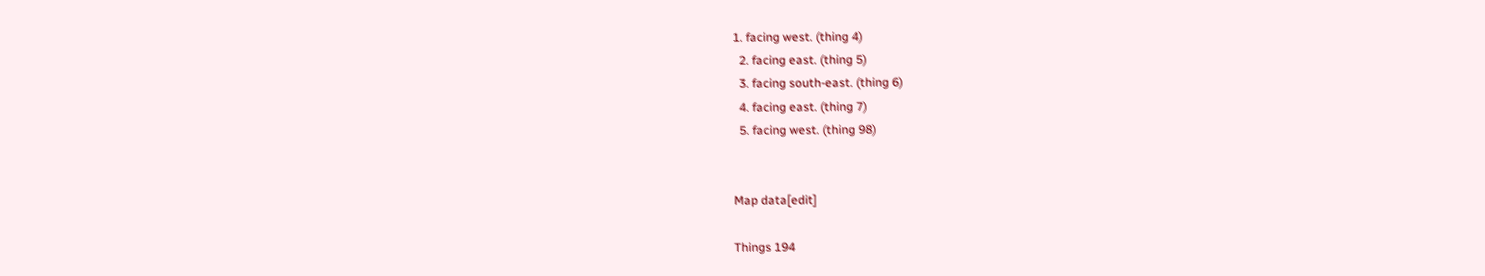1. facing west. (thing 4)
  2. facing east. (thing 5)
  3. facing south-east. (thing 6)
  4. facing east. (thing 7)
  5. facing west. (thing 98)


Map data[edit]

Things 194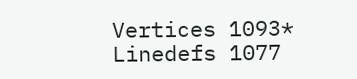Vertices 1093*
Linedefs 1077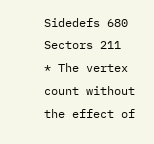Sidedefs 680
Sectors 211
* The vertex count without the effect of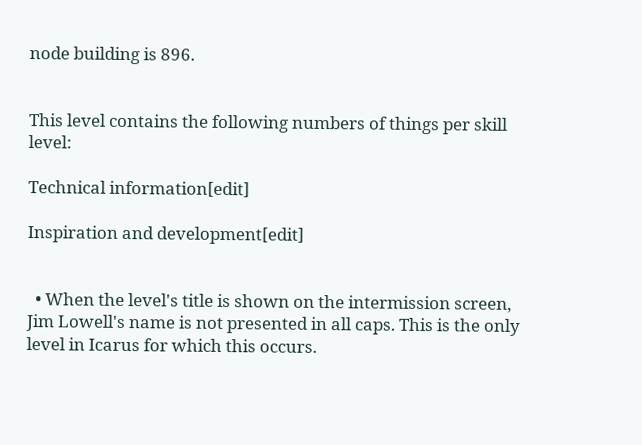node building is 896.


This level contains the following numbers of things per skill level:

Technical information[edit]

Inspiration and development[edit]


  • When the level's title is shown on the intermission screen, Jim Lowell's name is not presented in all caps. This is the only level in Icarus for which this occurs.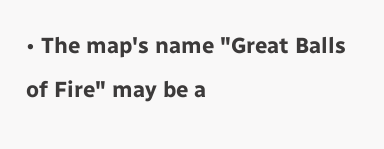• The map's name "Great Balls of Fire" may be a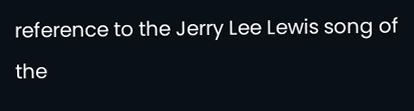reference to the Jerry Lee Lewis song of the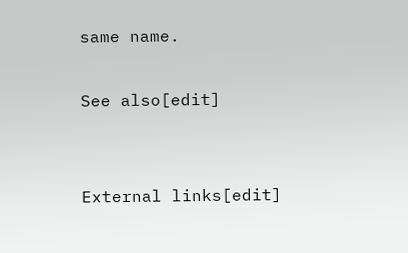same name.

See also[edit]


External links[edit]